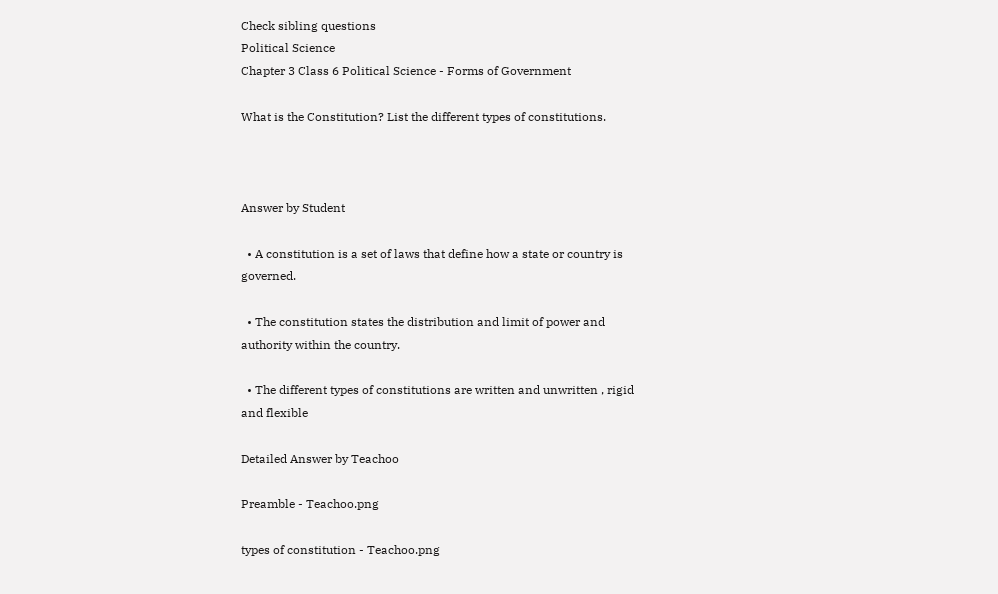Check sibling questions
Political Science
Chapter 3 Class 6 Political Science - Forms of Government

What is the Constitution? List the different types of constitutions.



Answer by Student

  • A constitution is a set of laws that define how a state or country is governed.

  • The constitution states the distribution and limit of power and authority within the country.

  • The different types of constitutions are written and unwritten , rigid and flexible

Detailed Answer by Teachoo

Preamble - Teachoo.png

types of constitution - Teachoo.png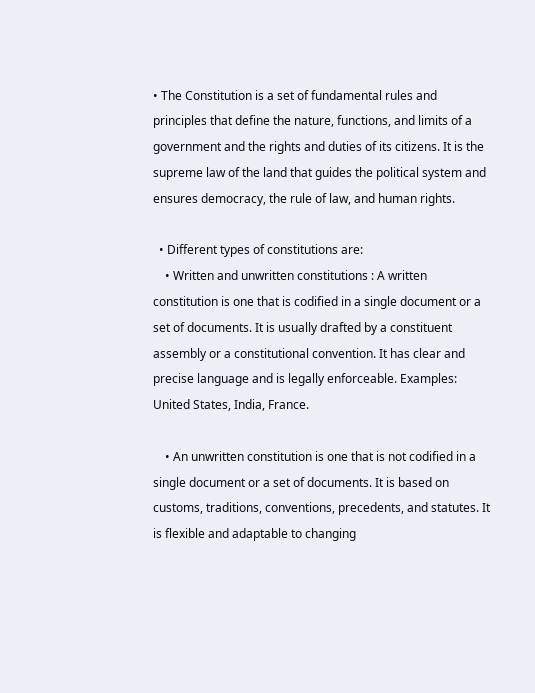• The Constitution is a set of fundamental rules and principles that define the nature, functions, and limits of a government and the rights and duties of its citizens. It is the supreme law of the land that guides the political system and ensures democracy, the rule of law, and human rights.

  • Different types of constitutions are:
    • Written and unwritten constitutions : A written constitution is one that is codified in a single document or a set of documents. It is usually drafted by a constituent assembly or a constitutional convention. It has clear and precise language and is legally enforceable. Examples: United States, India, France.

    • An unwritten constitution is one that is not codified in a single document or a set of documents. It is based on customs, traditions, conventions, precedents, and statutes. It is flexible and adaptable to changing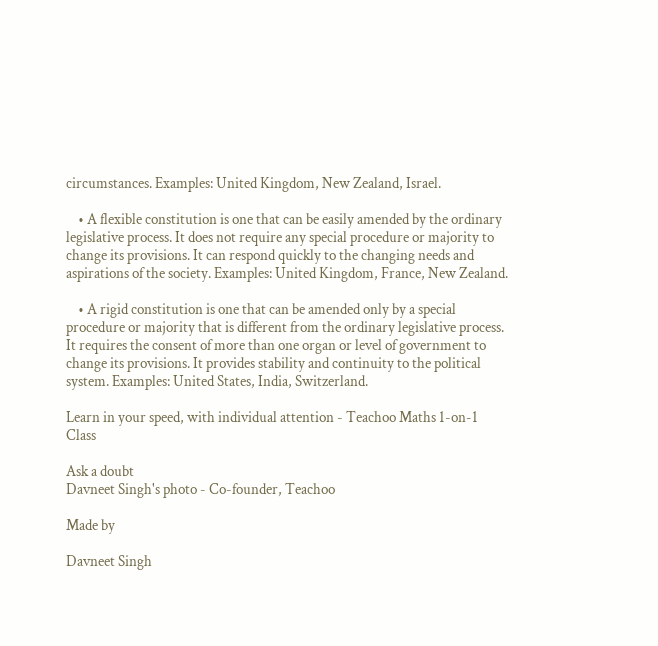circumstances. Examples: United Kingdom, New Zealand, Israel.

    • A flexible constitution is one that can be easily amended by the ordinary legislative process. It does not require any special procedure or majority to change its provisions. It can respond quickly to the changing needs and aspirations of the society. Examples: United Kingdom, France, New Zealand.

    • A rigid constitution is one that can be amended only by a special procedure or majority that is different from the ordinary legislative process. It requires the consent of more than one organ or level of government to change its provisions. It provides stability and continuity to the political system. Examples: United States, India, Switzerland.

Learn in your speed, with individual attention - Teachoo Maths 1-on-1 Class

Ask a doubt
Davneet Singh's photo - Co-founder, Teachoo

Made by

Davneet Singh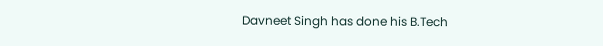Davneet Singh has done his B.Tech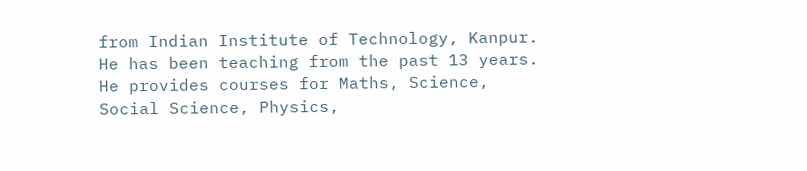from Indian Institute of Technology, Kanpur. He has been teaching from the past 13 years. He provides courses for Maths, Science, Social Science, Physics,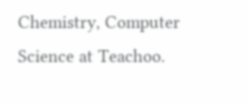Chemistry, Computer Science at Teachoo.